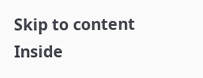Skip to content
Inside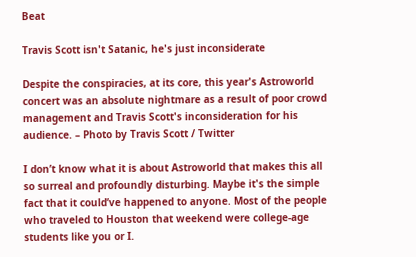Beat

Travis Scott isn't Satanic, he's just inconsiderate

Despite the conspiracies, at its core, this year's Astroworld concert was an absolute nightmare as a result of poor crowd management and Travis Scott's inconsideration for his audience. – Photo by Travis Scott / Twitter

I don’t know what it is about Astroworld that makes this all so surreal and profoundly disturbing. Maybe it's the simple fact that it could’ve happened to anyone. Most of the people who traveled to Houston that weekend were college-age students like you or I.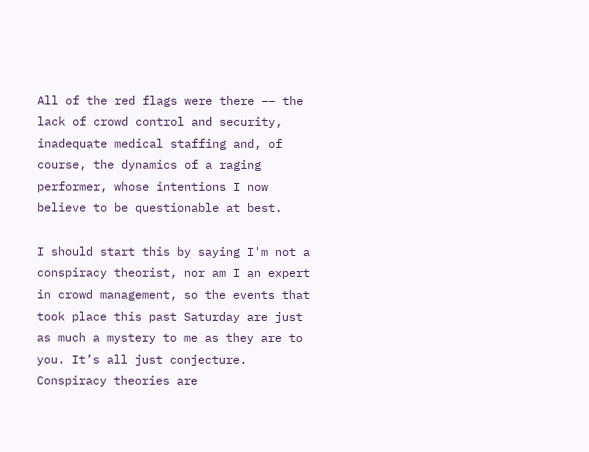All of the red flags were there –– the lack of crowd control and security, inadequate medical staffing and, of course, the dynamics of a raging performer, whose intentions I now believe to be questionable at best.

I should start this by saying I'm not a conspiracy theorist, nor am I an expert in crowd management, so the events that took place this past Saturday are just as much a mystery to me as they are to you. It’s all just conjecture. Conspiracy theories are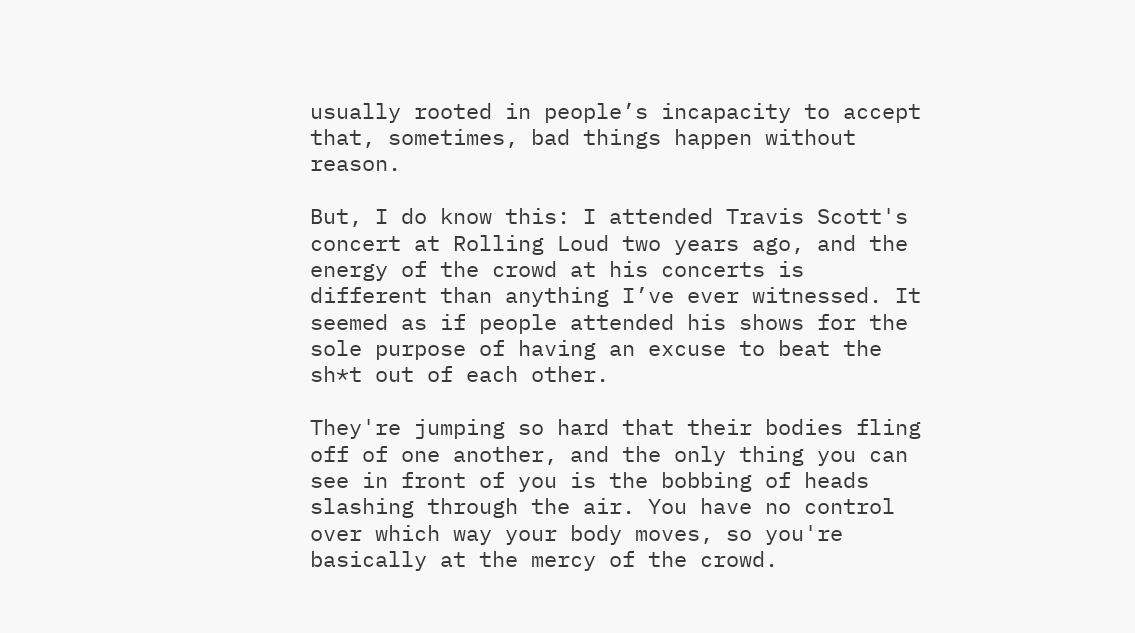usually rooted in people’s incapacity to accept that, sometimes, bad things happen without reason.

But, I do know this: I attended Travis Scott's concert at Rolling Loud two years ago, and the energy of the crowd at his concerts is different than anything I’ve ever witnessed. It seemed as if people attended his shows for the sole purpose of having an excuse to beat the sh*t out of each other.

They're jumping so hard that their bodies fling off of one another, and the only thing you can see in front of you is the bobbing of heads slashing through the air. You have no control over which way your body moves, so you're basically at the mercy of the crowd.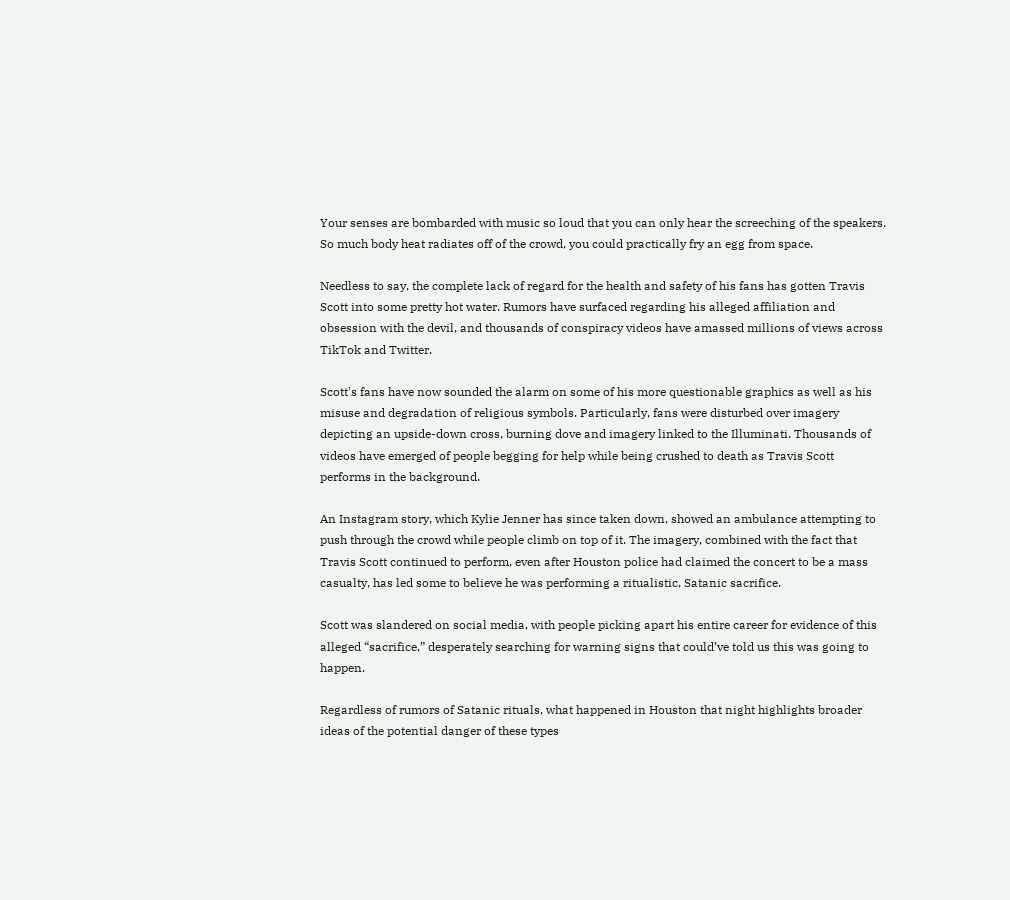Your senses are bombarded with music so loud that you can only hear the screeching of the speakers. So much body heat radiates off of the crowd, you could practically fry an egg from space.

Needless to say, the complete lack of regard for the health and safety of his fans has gotten Travis Scott into some pretty hot water. Rumors have surfaced regarding his alleged affiliation and obsession with the devil, and thousands of conspiracy videos have amassed millions of views across TikTok and Twitter.

Scott's fans have now sounded the alarm on some of his more questionable graphics as well as his misuse and degradation of religious symbols. Particularly, fans were disturbed over imagery depicting an upside-down cross, burning dove and imagery linked to the Illuminati. Thousands of videos have emerged of people begging for help while being crushed to death as Travis Scott performs in the background.

An Instagram story, which Kylie Jenner has since taken down, showed an ambulance attempting to push through the crowd while people climb on top of it. The imagery, combined with the fact that Travis Scott continued to perform, even after Houston police had claimed the concert to be a mass casualty, has led some to believe he was performing a ritualistic, Satanic sacrifice.

Scott was slandered on social media, with people picking apart his entire career for evidence of this alleged “sacrifice,” desperately searching for warning signs that could’ve told us this was going to happen.

Regardless of rumors of Satanic rituals, what happened in Houston that night highlights broader ideas of the potential danger of these types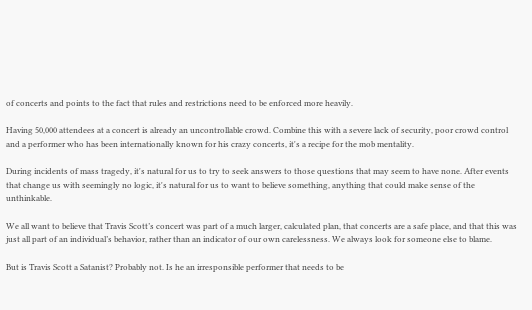of concerts and points to the fact that rules and restrictions need to be enforced more heavily.

Having 50,000 attendees at a concert is already an uncontrollable crowd. Combine this with a severe lack of security, poor crowd control and a performer who has been internationally known for his crazy concerts, it's a recipe for the mob mentality.

During incidents of mass tragedy, it's natural for us to try to seek answers to those questions that may seem to have none. After events that change us with seemingly no logic, it's natural for us to want to believe something, anything that could make sense of the unthinkable.

We all want to believe that Travis Scott’s concert was part of a much larger, calculated plan, that concerts are a safe place, and that this was just all part of an individual’s behavior, rather than an indicator of our own carelessness. We always look for someone else to blame.

But is Travis Scott a Satanist? Probably not. Is he an irresponsible performer that needs to be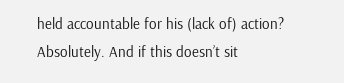held accountable for his (lack of) action? Absolutely. And if this doesn’t sit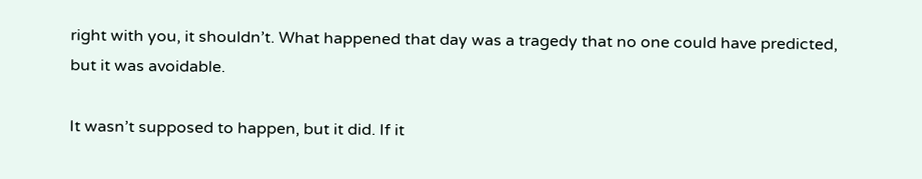right with you, it shouldn’t. What happened that day was a tragedy that no one could have predicted, but it was avoidable.

It wasn’t supposed to happen, but it did. If it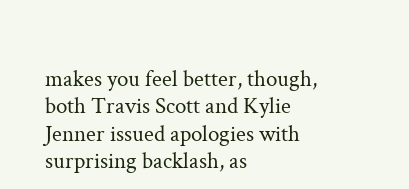makes you feel better, though, both Travis Scott and Kylie Jenner issued apologies with surprising backlash, as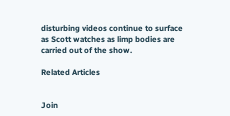disturbing videos continue to surface as Scott watches as limp bodies are carried out of the show.

Related Articles


Join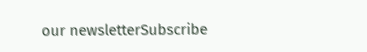our newsletterSubscribe